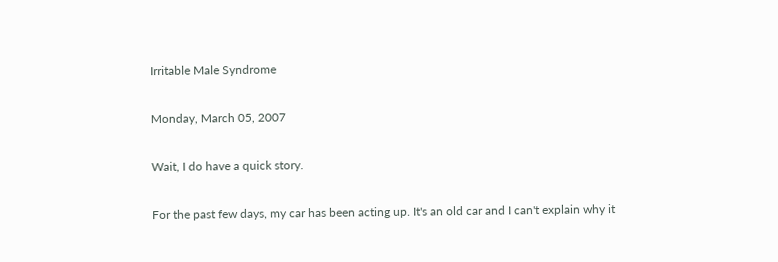Irritable Male Syndrome

Monday, March 05, 2007

Wait, I do have a quick story.

For the past few days, my car has been acting up. It's an old car and I can't explain why it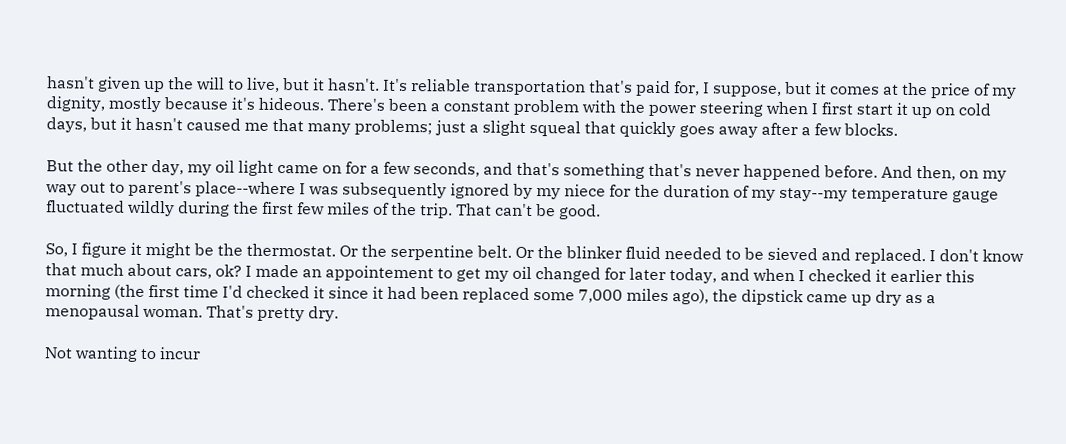hasn't given up the will to live, but it hasn't. It's reliable transportation that's paid for, I suppose, but it comes at the price of my dignity, mostly because it's hideous. There's been a constant problem with the power steering when I first start it up on cold days, but it hasn't caused me that many problems; just a slight squeal that quickly goes away after a few blocks.

But the other day, my oil light came on for a few seconds, and that's something that's never happened before. And then, on my way out to parent's place--where I was subsequently ignored by my niece for the duration of my stay--my temperature gauge fluctuated wildly during the first few miles of the trip. That can't be good.

So, I figure it might be the thermostat. Or the serpentine belt. Or the blinker fluid needed to be sieved and replaced. I don't know that much about cars, ok? I made an appointement to get my oil changed for later today, and when I checked it earlier this morning (the first time I'd checked it since it had been replaced some 7,000 miles ago), the dipstick came up dry as a menopausal woman. That's pretty dry.

Not wanting to incur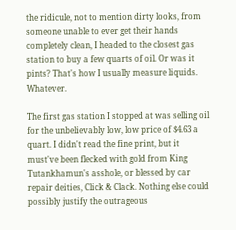the ridicule, not to mention dirty looks, from someone unable to ever get their hands completely clean, I headed to the closest gas station to buy a few quarts of oil. Or was it pints? That's how I usually measure liquids. Whatever.

The first gas station I stopped at was selling oil for the unbelievably low, low price of $4.63 a quart. I didn't read the fine print, but it must've been flecked with gold from King Tutankhamun's asshole, or blessed by car repair deities, Click & Clack. Nothing else could possibly justify the outrageous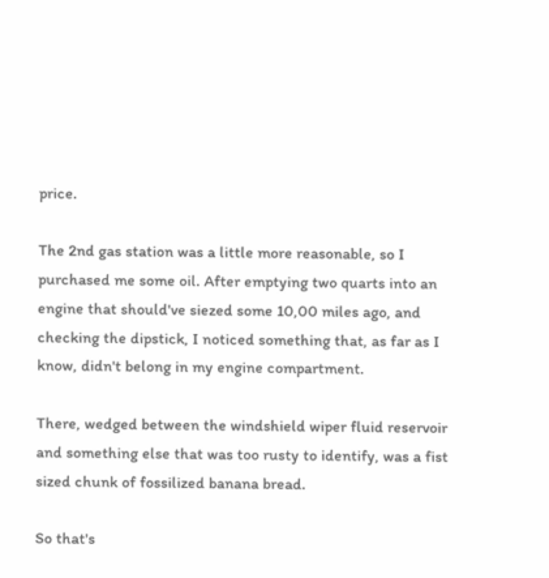price.

The 2nd gas station was a little more reasonable, so I purchased me some oil. After emptying two quarts into an engine that should've siezed some 10,00 miles ago, and checking the dipstick, I noticed something that, as far as I know, didn't belong in my engine compartment.

There, wedged between the windshield wiper fluid reservoir and something else that was too rusty to identify, was a fist sized chunk of fossilized banana bread.

So that's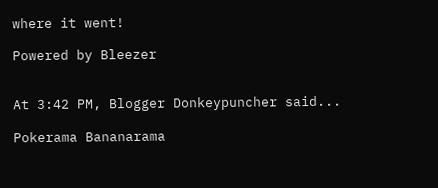where it went!

Powered by Bleezer


At 3:42 PM, Blogger Donkeypuncher said...

Pokerama Bananarama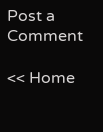Post a Comment

<< Home